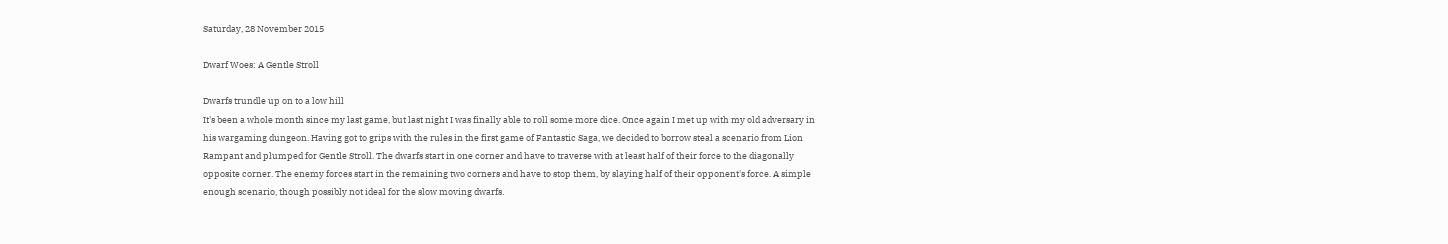Saturday, 28 November 2015

Dwarf Woes: A Gentle Stroll

Dwarfs trundle up on to a low hill
It's been a whole month since my last game, but last night I was finally able to roll some more dice. Once again I met up with my old adversary in his wargaming dungeon. Having got to grips with the rules in the first game of Fantastic Saga, we decided to borrow steal a scenario from Lion Rampant and plumped for Gentle Stroll. The dwarfs start in one corner and have to traverse with at least half of their force to the diagonally opposite corner. The enemy forces start in the remaining two corners and have to stop them, by slaying half of their opponent's force. A simple enough scenario, though possibly not ideal for the slow moving dwarfs.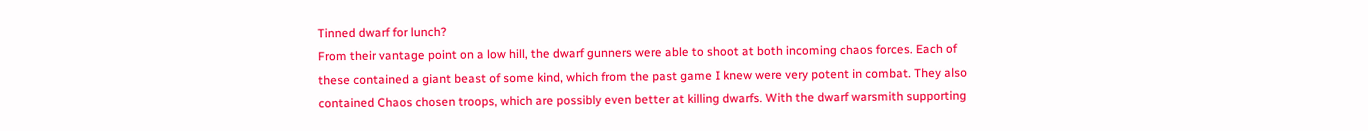Tinned dwarf for lunch?
From their vantage point on a low hill, the dwarf gunners were able to shoot at both incoming chaos forces. Each of these contained a giant beast of some kind, which from the past game I knew were very potent in combat. They also contained Chaos chosen troops, which are possibly even better at killing dwarfs. With the dwarf warsmith supporting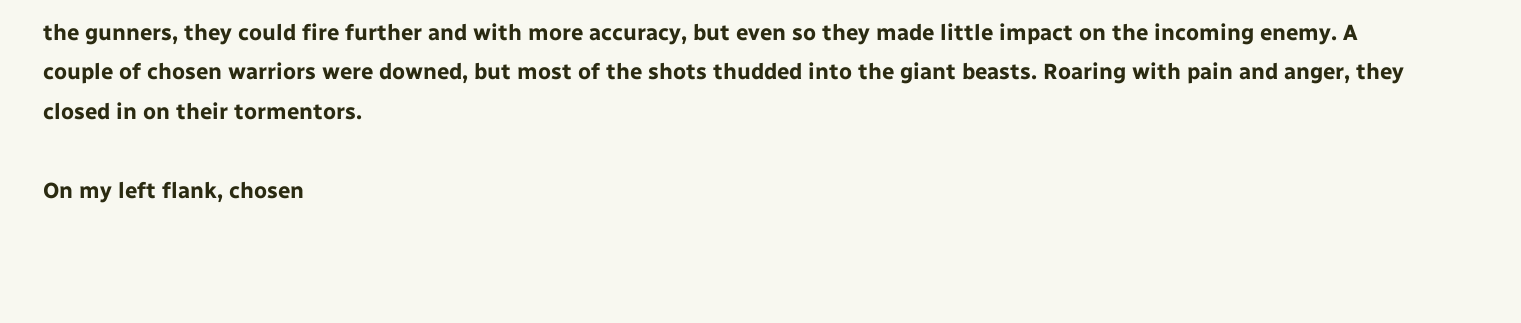the gunners, they could fire further and with more accuracy, but even so they made little impact on the incoming enemy. A couple of chosen warriors were downed, but most of the shots thudded into the giant beasts. Roaring with pain and anger, they closed in on their tormentors.

On my left flank, chosen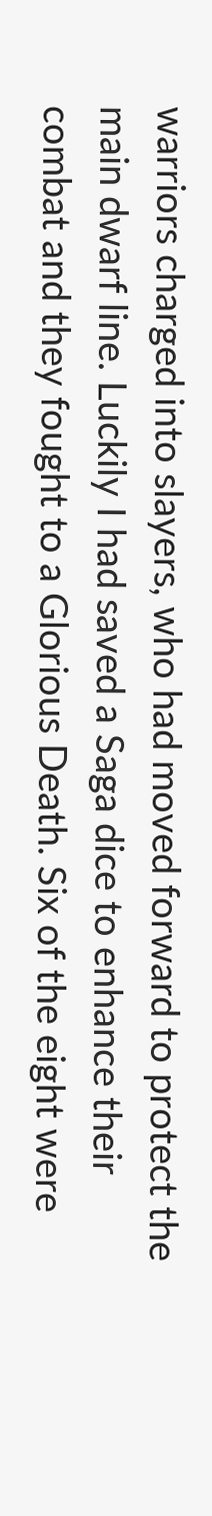warriors charged into slayers, who had moved forward to protect the main dwarf line. Luckily I had saved a Saga dice to enhance their combat and they fought to a Glorious Death. Six of the eight were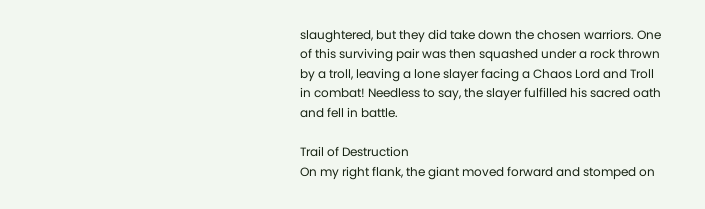slaughtered, but they did take down the chosen warriors. One of this surviving pair was then squashed under a rock thrown by a troll, leaving a lone slayer facing a Chaos Lord and Troll in combat! Needless to say, the slayer fulfilled his sacred oath and fell in battle.

Trail of Destruction
On my right flank, the giant moved forward and stomped on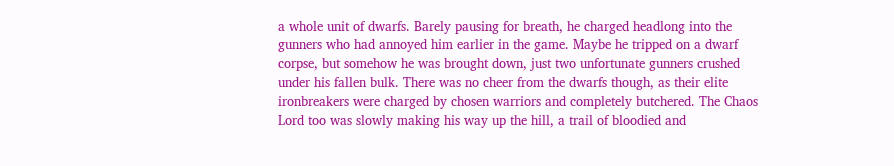a whole unit of dwarfs. Barely pausing for breath, he charged headlong into the gunners who had annoyed him earlier in the game. Maybe he tripped on a dwarf corpse, but somehow he was brought down, just two unfortunate gunners crushed under his fallen bulk. There was no cheer from the dwarfs though, as their elite ironbreakers were charged by chosen warriors and completely butchered. The Chaos Lord too was slowly making his way up the hill, a trail of bloodied and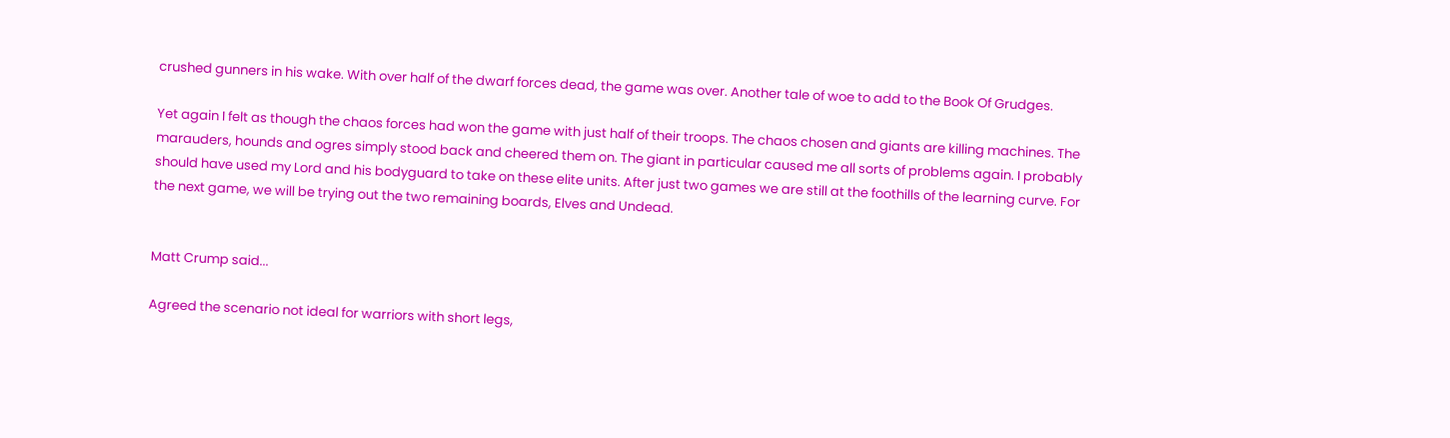crushed gunners in his wake. With over half of the dwarf forces dead, the game was over. Another tale of woe to add to the Book Of Grudges.

Yet again I felt as though the chaos forces had won the game with just half of their troops. The chaos chosen and giants are killing machines. The marauders, hounds and ogres simply stood back and cheered them on. The giant in particular caused me all sorts of problems again. I probably should have used my Lord and his bodyguard to take on these elite units. After just two games we are still at the foothills of the learning curve. For the next game, we will be trying out the two remaining boards, Elves and Undead.


Matt Crump said...

Agreed the scenario not ideal for warriors with short legs,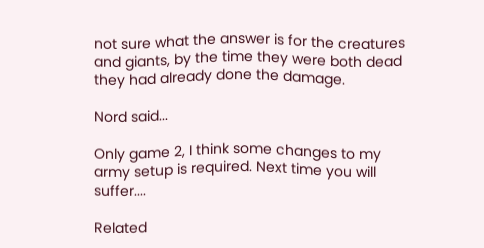not sure what the answer is for the creatures and giants, by the time they were both dead they had already done the damage.

Nord said...

Only game 2, I think some changes to my army setup is required. Next time you will suffer....

Related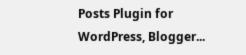Posts Plugin for WordPress, Blogger...